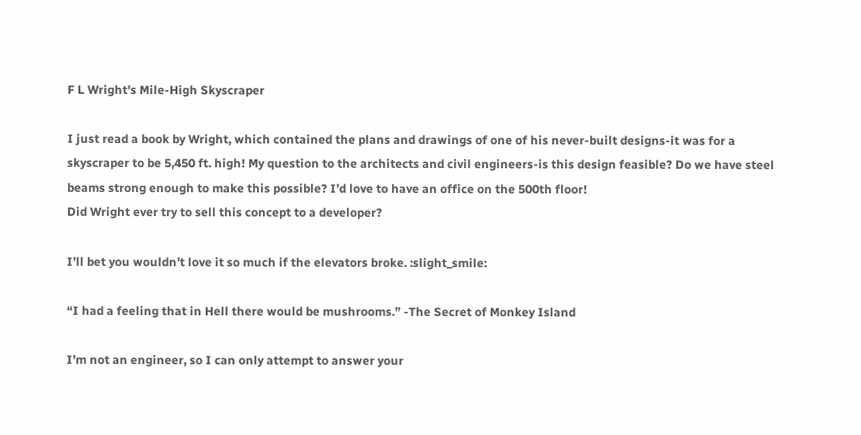F L Wright's Mile-High Skyscraper

I just read a book by Wright, which contained the plans and drawings of one of his never-built designs-it was for a skyscraper to be 5,450 ft. high! My question to the architects and civil engineers-is this design feasible? Do we have steel beams strong enough to make this possible? I’d love to have an office on the 500th floor!
Did Wright ever try to sell this concept to a developer?

I’ll bet you wouldn’t love it so much if the elevators broke. :slight_smile:

“I had a feeling that in Hell there would be mushrooms.” -The Secret of Monkey Island

I’m not an engineer, so I can only attempt to answer your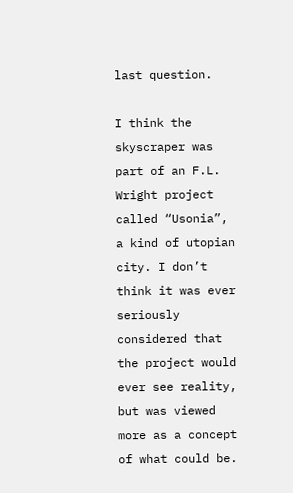last question.

I think the skyscraper was part of an F.L. Wright project called “Usonia”, a kind of utopian city. I don’t think it was ever seriously considered that the project would ever see reality, but was viewed more as a concept of what could be.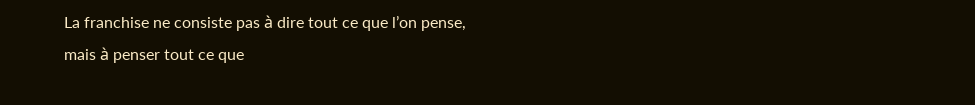La franchise ne consiste pas à dire tout ce que l’on pense, mais à penser tout ce que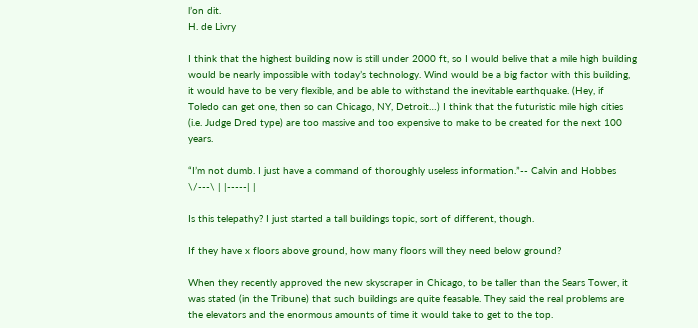l’on dit.
H. de Livry

I think that the highest building now is still under 2000 ft, so I would belive that a mile high building would be nearly impossible with today’s technology. Wind would be a big factor with this building, it would have to be very flexible, and be able to withstand the inevitable earthquake. (Hey, if Toledo can get one, then so can Chicago, NY, Detroit…) I think that the futuristic mile high cities (i.e. Judge Dred type) are too massive and too expensive to make to be created for the next 100 years.

“I’m not dumb. I just have a command of thoroughly useless information.”-- Calvin and Hobbes
\/---\ | |-----| |

Is this telepathy? I just started a tall buildings topic, sort of different, though.

If they have x floors above ground, how many floors will they need below ground?

When they recently approved the new skyscraper in Chicago, to be taller than the Sears Tower, it was stated (in the Tribune) that such buildings are quite feasable. They said the real problems are the elevators and the enormous amounts of time it would take to get to the top.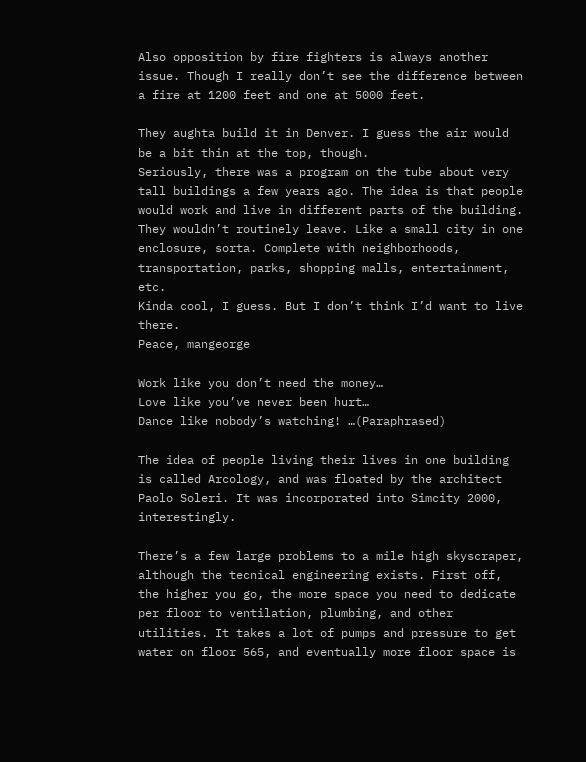Also opposition by fire fighters is always another issue. Though I really don’t see the difference between a fire at 1200 feet and one at 5000 feet.

They aughta build it in Denver. I guess the air would be a bit thin at the top, though.
Seriously, there was a program on the tube about very tall buildings a few years ago. The idea is that people would work and live in different parts of the building. They wouldn’t routinely leave. Like a small city in one enclosure, sorta. Complete with neighborhoods, transportation, parks, shopping malls, entertainment, etc.
Kinda cool, I guess. But I don’t think I’d want to live there.
Peace, mangeorge

Work like you don’t need the money…
Love like you’ve never been hurt…
Dance like nobody’s watching! …(Paraphrased)

The idea of people living their lives in one building is called Arcology, and was floated by the architect Paolo Soleri. It was incorporated into Simcity 2000, interestingly.

There’s a few large problems to a mile high skyscraper, although the tecnical engineering exists. First off, the higher you go, the more space you need to dedicate per floor to ventilation, plumbing, and other utilities. It takes a lot of pumps and pressure to get water on floor 565, and eventually more floor space is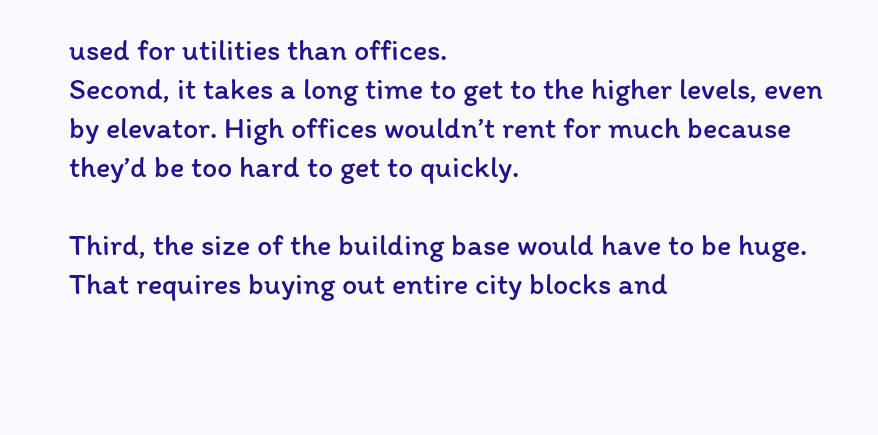used for utilities than offices.
Second, it takes a long time to get to the higher levels, even by elevator. High offices wouldn’t rent for much because they’d be too hard to get to quickly.

Third, the size of the building base would have to be huge. That requires buying out entire city blocks and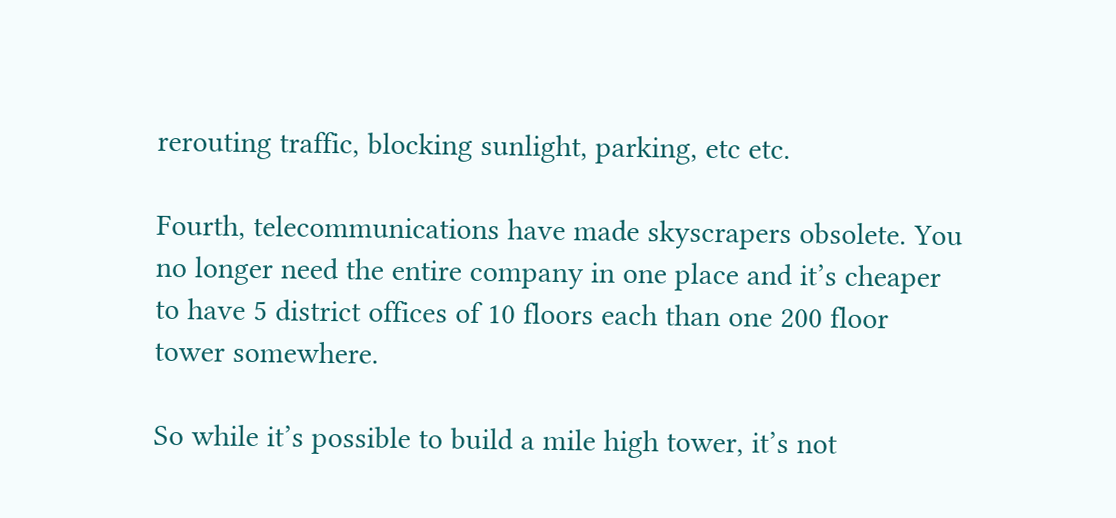rerouting traffic, blocking sunlight, parking, etc etc.

Fourth, telecommunications have made skyscrapers obsolete. You no longer need the entire company in one place and it’s cheaper to have 5 district offices of 10 floors each than one 200 floor tower somewhere.

So while it’s possible to build a mile high tower, it’s not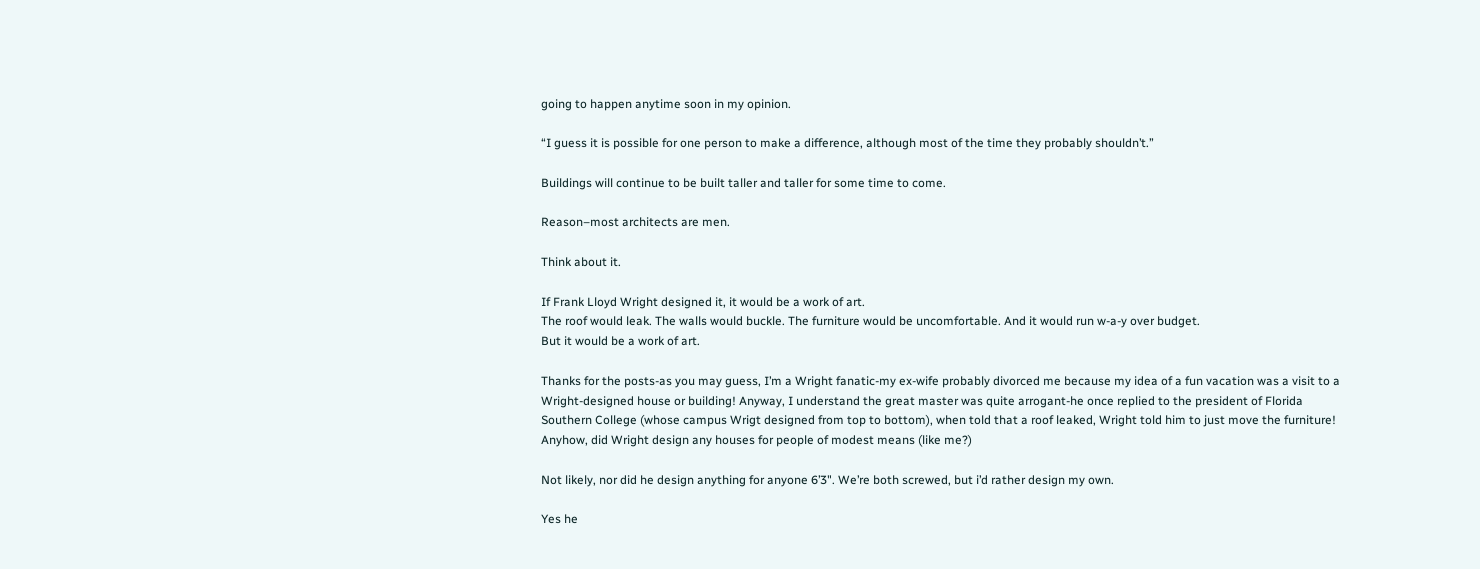going to happen anytime soon in my opinion.

“I guess it is possible for one person to make a difference, although most of the time they probably shouldn’t.”

Buildings will continue to be built taller and taller for some time to come.

Reason–most architects are men.

Think about it.

If Frank Lloyd Wright designed it, it would be a work of art.
The roof would leak. The walls would buckle. The furniture would be uncomfortable. And it would run w-a-y over budget.
But it would be a work of art.

Thanks for the posts-as you may guess, I’m a Wright fanatic-my ex-wife probably divorced me because my idea of a fun vacation was a visit to a Wright-designed house or building! Anyway, I understand the great master was quite arrogant-he once replied to the president of Florida Southern College (whose campus Wrigt designed from top to bottom), when told that a roof leaked, Wright told him to just move the furniture! Anyhow, did Wright design any houses for people of modest means (like me?)

Not likely, nor did he design anything for anyone 6’3". We’re both screwed, but i’d rather design my own.

Yes he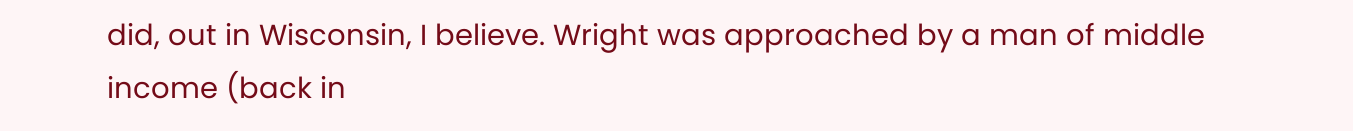did, out in Wisconsin, I believe. Wright was approached by a man of middle income (back in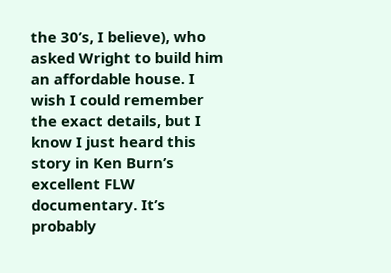the 30’s, I believe), who asked Wright to build him an affordable house. I wish I could remember the exact details, but I know I just heard this story in Ken Burn’s excellent FLW documentary. It’s probably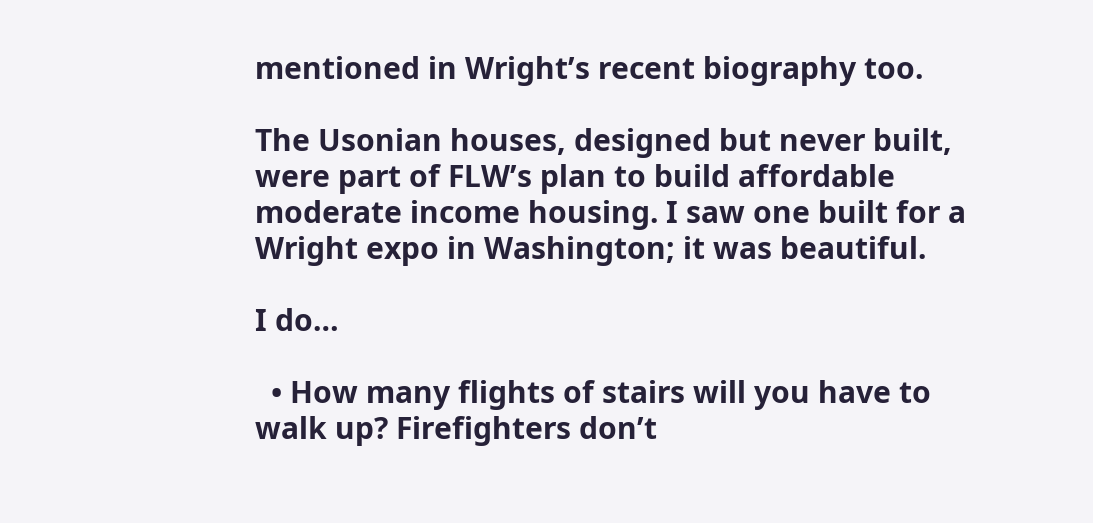mentioned in Wright’s recent biography too.

The Usonian houses, designed but never built, were part of FLW’s plan to build affordable moderate income housing. I saw one built for a Wright expo in Washington; it was beautiful.

I do…

  • How many flights of stairs will you have to walk up? Firefighters don’t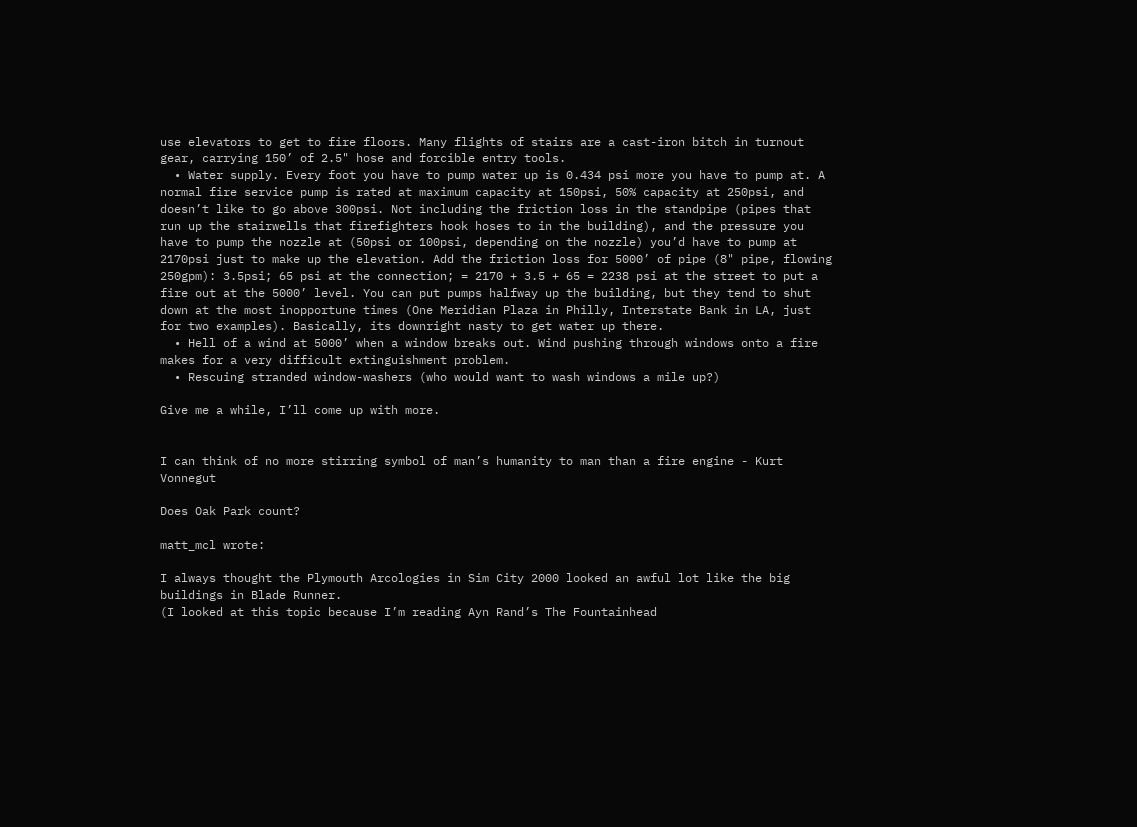use elevators to get to fire floors. Many flights of stairs are a cast-iron bitch in turnout gear, carrying 150’ of 2.5" hose and forcible entry tools.
  • Water supply. Every foot you have to pump water up is 0.434 psi more you have to pump at. A normal fire service pump is rated at maximum capacity at 150psi, 50% capacity at 250psi, and doesn’t like to go above 300psi. Not including the friction loss in the standpipe (pipes that run up the stairwells that firefighters hook hoses to in the building), and the pressure you have to pump the nozzle at (50psi or 100psi, depending on the nozzle) you’d have to pump at 2170psi just to make up the elevation. Add the friction loss for 5000’ of pipe (8" pipe, flowing 250gpm): 3.5psi; 65 psi at the connection; = 2170 + 3.5 + 65 = 2238 psi at the street to put a fire out at the 5000’ level. You can put pumps halfway up the building, but they tend to shut down at the most inopportune times (One Meridian Plaza in Philly, Interstate Bank in LA, just for two examples). Basically, its downright nasty to get water up there.
  • Hell of a wind at 5000’ when a window breaks out. Wind pushing through windows onto a fire makes for a very difficult extinguishment problem.
  • Rescuing stranded window-washers (who would want to wash windows a mile up?)

Give me a while, I’ll come up with more.


I can think of no more stirring symbol of man’s humanity to man than a fire engine - Kurt Vonnegut

Does Oak Park count?

matt_mcl wrote:

I always thought the Plymouth Arcologies in Sim City 2000 looked an awful lot like the big buildings in Blade Runner.
(I looked at this topic because I’m reading Ayn Rand’s The Fountainhead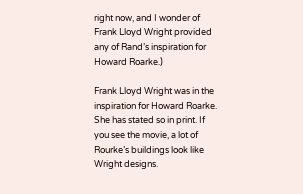right now, and I wonder of Frank Lloyd Wright provided any of Rand’s inspiration for Howard Roarke.)

Frank Lloyd Wright was in the inspiration for Howard Roarke. She has stated so in print. If you see the movie, a lot of Rourke’s buildings look like Wright designs.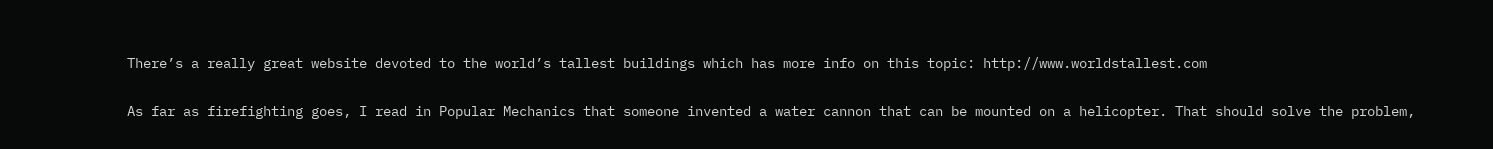There’s a really great website devoted to the world’s tallest buildings which has more info on this topic: http://www.worldstallest.com

As far as firefighting goes, I read in Popular Mechanics that someone invented a water cannon that can be mounted on a helicopter. That should solve the problem,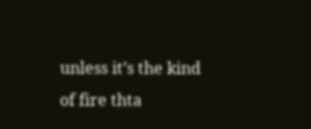unless it’s the kind of fire thta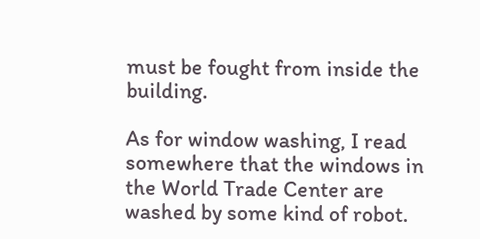must be fought from inside the building.

As for window washing, I read somewhere that the windows in the World Trade Center are washed by some kind of robot.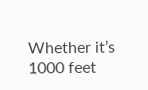Whether it’s 1000 feet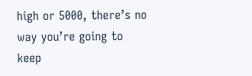high or 5000, there’s no way you’re going to keep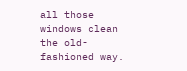all those windows clean the old-fashioned way.